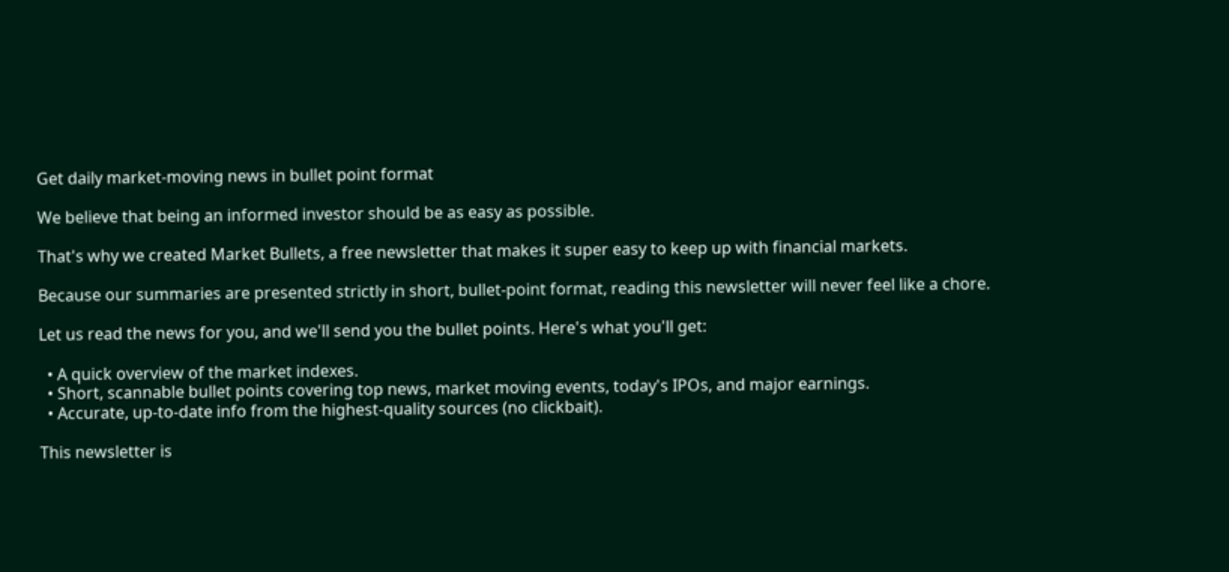Get daily market-moving news in bullet point format

We believe that being an informed investor should be as easy as possible.

That's why we created Market Bullets, a free newsletter that makes it super easy to keep up with financial markets.

Because our summaries are presented strictly in short, bullet-point format, reading this newsletter will never feel like a chore.

Let us read the news for you, and we'll send you the bullet points. Here's what you'll get:

  • A quick overview of the market indexes.
  • Short, scannable bullet points covering top news, market moving events, today's IPOs, and major earnings.
  • Accurate, up-to-date info from the highest-quality sources (no clickbait).

This newsletter is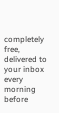completely free, delivered to your inbox every morning before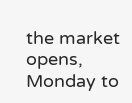the market opens, Monday to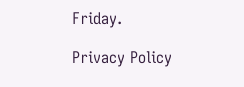Friday.

Privacy Policy